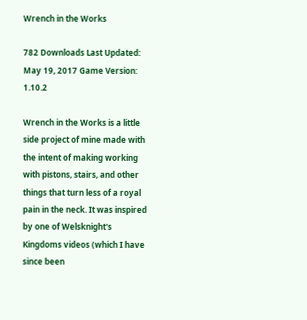Wrench in the Works

782 Downloads Last Updated: May 19, 2017 Game Version: 1.10.2

Wrench in the Works is a little side project of mine made with the intent of making working with pistons, stairs, and other things that turn less of a royal pain in the neck. It was inspired by one of Welsknight's Kingdoms videos (which I have since been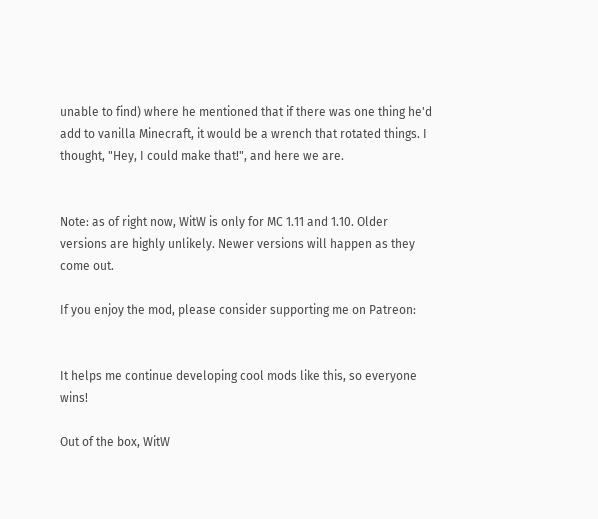unable to find) where he mentioned that if there was one thing he'd add to vanilla Minecraft, it would be a wrench that rotated things. I thought, "Hey, I could make that!", and here we are.


Note: as of right now, WitW is only for MC 1.11 and 1.10. Older versions are highly unlikely. Newer versions will happen as they come out.

If you enjoy the mod, please consider supporting me on Patreon:


It helps me continue developing cool mods like this, so everyone wins!

Out of the box, WitW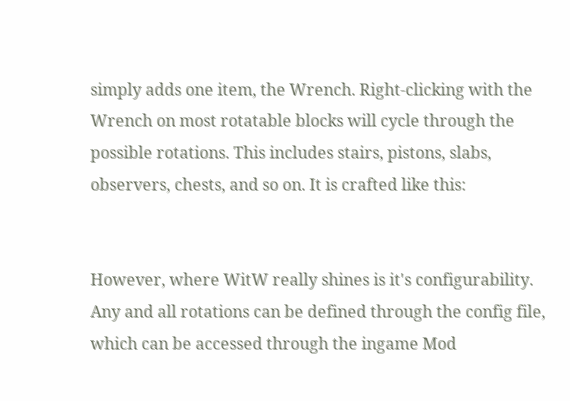simply adds one item, the Wrench. Right-clicking with the Wrench on most rotatable blocks will cycle through the possible rotations. This includes stairs, pistons, slabs, observers, chests, and so on. It is crafted like this:


However, where WitW really shines is it's configurability. Any and all rotations can be defined through the config file, which can be accessed through the ingame Mod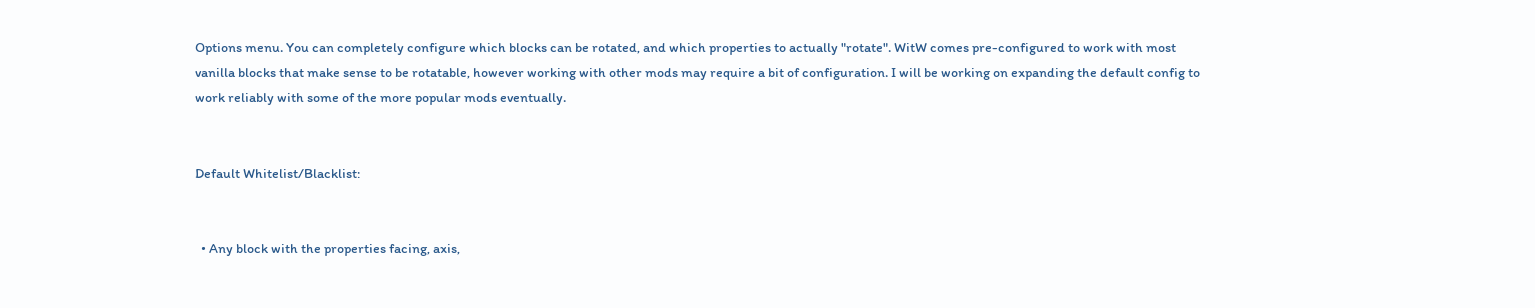Options menu. You can completely configure which blocks can be rotated, and which properties to actually "rotate". WitW comes pre-configured to work with most vanilla blocks that make sense to be rotatable, however working with other mods may require a bit of configuration. I will be working on expanding the default config to work reliably with some of the more popular mods eventually.


Default Whitelist/Blacklist:


  • Any block with the properties facing, axis,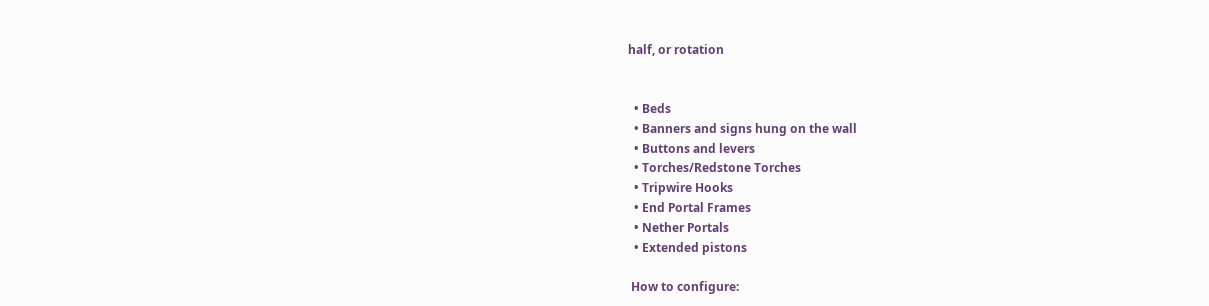half, or rotation


  • Beds
  • Banners and signs hung on the wall
  • Buttons and levers
  • Torches/Redstone Torches
  • Tripwire Hooks
  • End Portal Frames
  • Nether Portals
  • Extended pistons

 How to configure: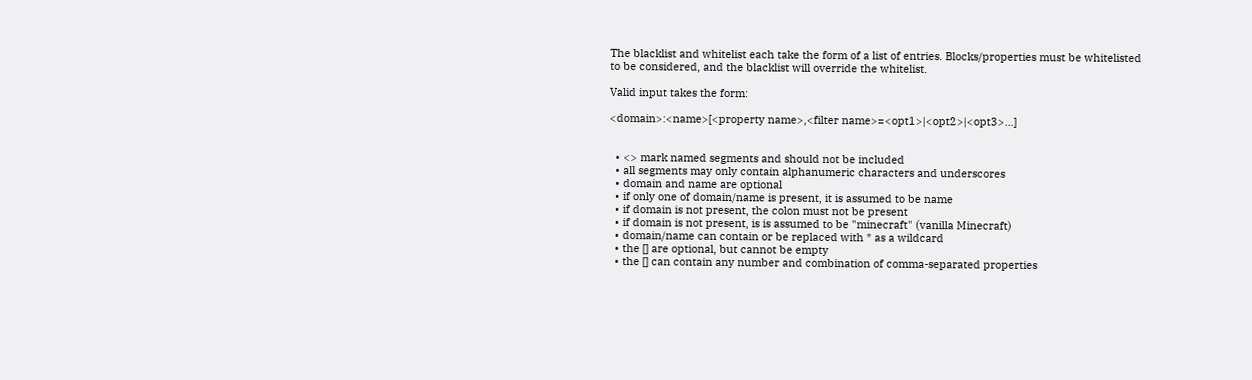The blacklist and whitelist each take the form of a list of entries. Blocks/properties must be whitelisted to be considered, and the blacklist will override the whitelist.

Valid input takes the form:

<domain>:<name>[<property name>,<filter name>=<opt1>|<opt2>|<opt3>...]


  • <> mark named segments and should not be included
  • all segments may only contain alphanumeric characters and underscores
  • domain and name are optional
  • if only one of domain/name is present, it is assumed to be name
  • if domain is not present, the colon must not be present
  • if domain is not present, is is assumed to be "minecraft" (vanilla Minecraft)
  • domain/name can contain or be replaced with * as a wildcard
  • the [] are optional, but cannot be empty
  • the [] can contain any number and combination of comma-separated properties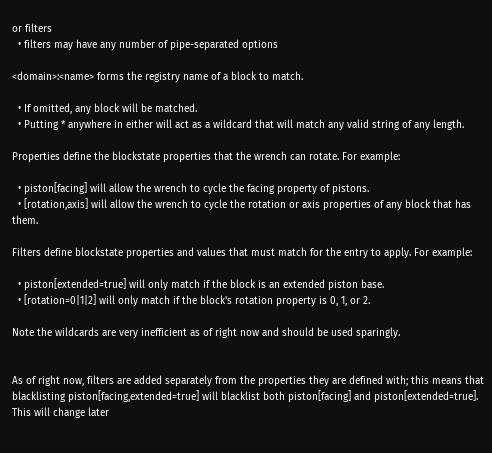or filters
  • filters may have any number of pipe-separated options

<domain>:<name> forms the registry name of a block to match.

  • If omitted, any block will be matched.
  • Putting * anywhere in either will act as a wildcard that will match any valid string of any length.

Properties define the blockstate properties that the wrench can rotate. For example:

  • piston[facing] will allow the wrench to cycle the facing property of pistons.
  • [rotation,axis] will allow the wrench to cycle the rotation or axis properties of any block that has them.

Filters define blockstate properties and values that must match for the entry to apply. For example:

  • piston[extended=true] will only match if the block is an extended piston base.
  • [rotation=0|1|2] will only match if the block's rotation property is 0, 1, or 2.

Note the wildcards are very inefficient as of right now and should be used sparingly.


As of right now, filters are added separately from the properties they are defined with; this means that blacklisting piston[facing,extended=true] will blacklist both piston[facing] and piston[extended=true]. This will change later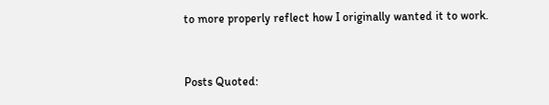to more properly reflect how I originally wanted it to work.


Posts Quoted: